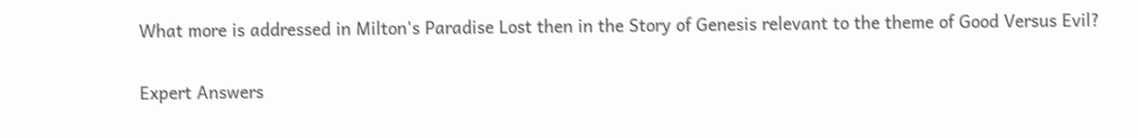What more is addressed in Milton's Paradise Lost then in the Story of Genesis relevant to the theme of Good Versus Evil?

Expert Answers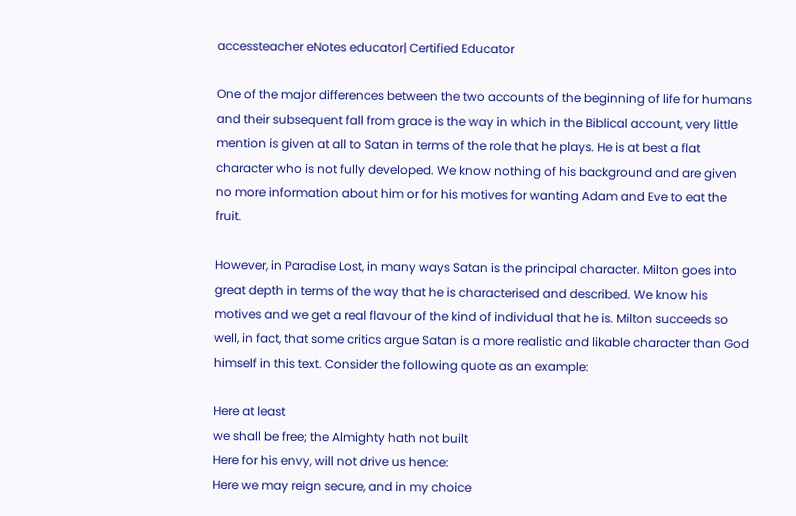accessteacher eNotes educator| Certified Educator

One of the major differences between the two accounts of the beginning of life for humans and their subsequent fall from grace is the way in which in the Biblical account, very little mention is given at all to Satan in terms of the role that he plays. He is at best a flat character who is not fully developed. We know nothing of his background and are given no more information about him or for his motives for wanting Adam and Eve to eat the fruit.

However, in Paradise Lost, in many ways Satan is the principal character. Milton goes into great depth in terms of the way that he is characterised and described. We know his motives and we get a real flavour of the kind of individual that he is. Milton succeeds so well, in fact, that some critics argue Satan is a more realistic and likable character than God himself in this text. Consider the following quote as an example:

Here at least
we shall be free; the Almighty hath not built
Here for his envy, will not drive us hence:
Here we may reign secure, and in my choice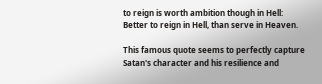to reign is worth ambition though in Hell:
Better to reign in Hell, than serve in Heaven.

This famous quote seems to perfectly capture Satan's character and his resilience and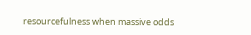resourcefulness when massive odds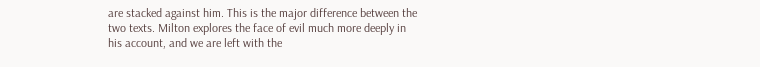are stacked against him. This is the major difference between the two texts. Milton explores the face of evil much more deeply in his account, and we are left with the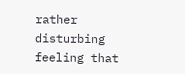rather disturbing feeling that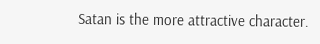Satan is the more attractive character.